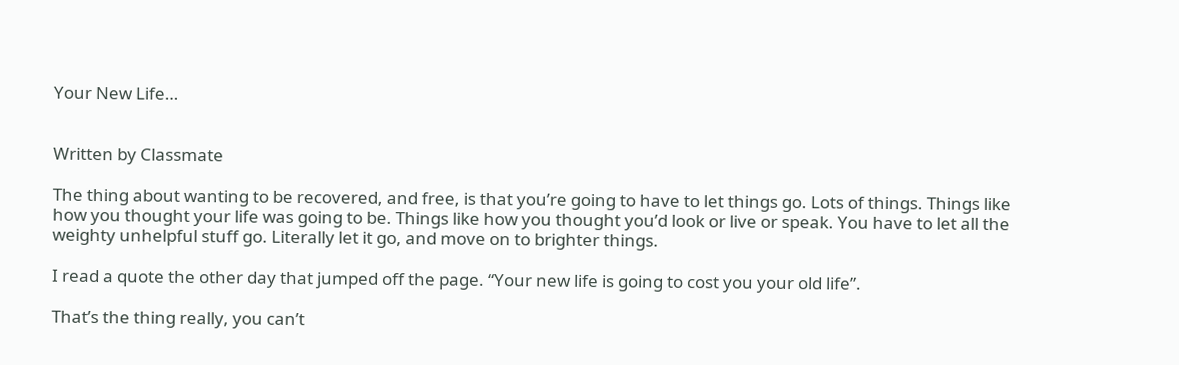Your New Life…


Written by Classmate

The thing about wanting to be recovered, and free, is that you’re going to have to let things go. Lots of things. Things like how you thought your life was going to be. Things like how you thought you’d look or live or speak. You have to let all the weighty unhelpful stuff go. Literally let it go, and move on to brighter things.

I read a quote the other day that jumped off the page. “Your new life is going to cost you your old life”.

That’s the thing really, you can’t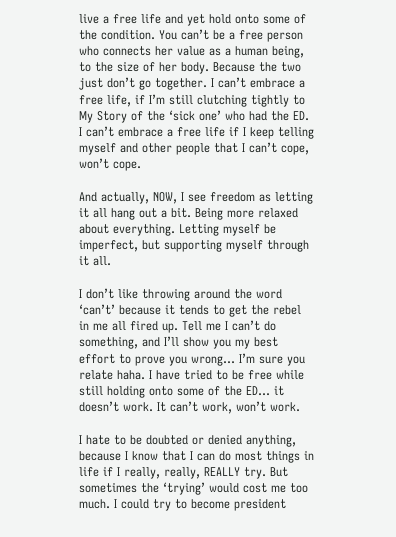live a free life and yet hold onto some of the condition. You can’t be a free person who connects her value as a human being, to the size of her body. Because the two just don’t go together. I can’t embrace a free life, if I’m still clutching tightly to My Story of the ‘sick one’ who had the ED. I can’t embrace a free life if I keep telling myself and other people that I can’t cope, won’t cope.

And actually, NOW, I see freedom as letting it all hang out a bit. Being more relaxed about everything. Letting myself be imperfect, but supporting myself through it all.

I don’t like throwing around the word ‘can’t’ because it tends to get the rebel in me all fired up. Tell me I can’t do something, and I’ll show you my best effort to prove you wrong… I’m sure you relate haha. I have tried to be free while still holding onto some of the ED… it doesn’t work. It can’t work, won’t work.

I hate to be doubted or denied anything, because I know that I can do most things in life if I really, really, REALLY try. But sometimes the ‘trying’ would cost me too much. I could try to become president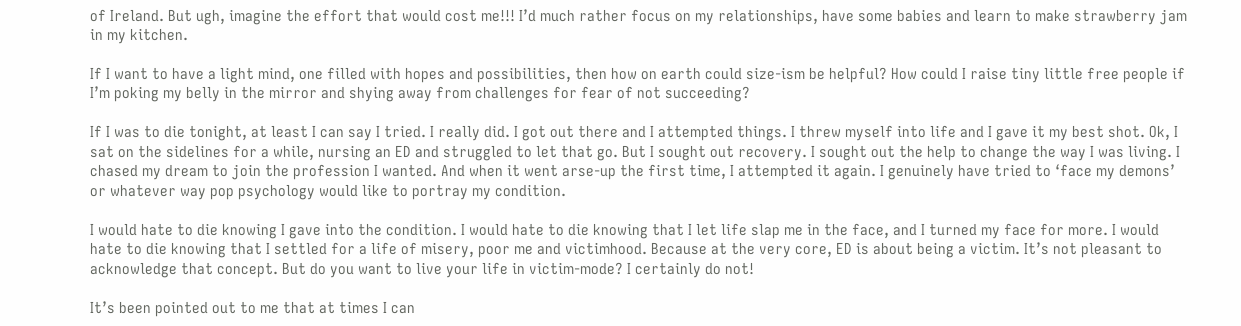of Ireland. But ugh, imagine the effort that would cost me!!! I’d much rather focus on my relationships, have some babies and learn to make strawberry jam in my kitchen.

If I want to have a light mind, one filled with hopes and possibilities, then how on earth could size-ism be helpful? How could I raise tiny little free people if I’m poking my belly in the mirror and shying away from challenges for fear of not succeeding?

If I was to die tonight, at least I can say I tried. I really did. I got out there and I attempted things. I threw myself into life and I gave it my best shot. Ok, I sat on the sidelines for a while, nursing an ED and struggled to let that go. But I sought out recovery. I sought out the help to change the way I was living. I chased my dream to join the profession I wanted. And when it went arse-up the first time, I attempted it again. I genuinely have tried to ‘face my demons’ or whatever way pop psychology would like to portray my condition.

I would hate to die knowing I gave into the condition. I would hate to die knowing that I let life slap me in the face, and I turned my face for more. I would hate to die knowing that I settled for a life of misery, poor me and victimhood. Because at the very core, ED is about being a victim. It’s not pleasant to acknowledge that concept. But do you want to live your life in victim-mode? I certainly do not!

It’s been pointed out to me that at times I can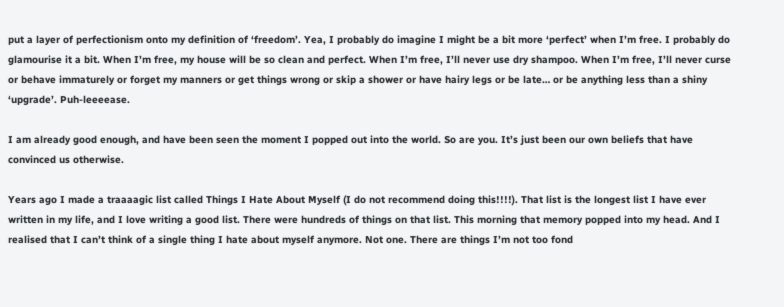put a layer of perfectionism onto my definition of ‘freedom’. Yea, I probably do imagine I might be a bit more ‘perfect’ when I’m free. I probably do glamourise it a bit. When I’m free, my house will be so clean and perfect. When I’m free, I’ll never use dry shampoo. When I’m free, I’ll never curse or behave immaturely or forget my manners or get things wrong or skip a shower or have hairy legs or be late… or be anything less than a shiny ‘upgrade’. Puh-leeeease.

I am already good enough, and have been seen the moment I popped out into the world. So are you. It’s just been our own beliefs that have convinced us otherwise.

Years ago I made a traaaagic list called Things I Hate About Myself (I do not recommend doing this!!!!). That list is the longest list I have ever written in my life, and I love writing a good list. There were hundreds of things on that list. This morning that memory popped into my head. And I realised that I can’t think of a single thing I hate about myself anymore. Not one. There are things I’m not too fond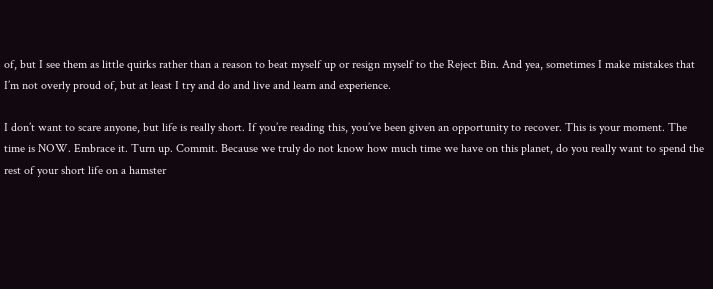of, but I see them as little quirks rather than a reason to beat myself up or resign myself to the Reject Bin. And yea, sometimes I make mistakes that I’m not overly proud of, but at least I try and do and live and learn and experience.

I don’t want to scare anyone, but life is really short. If you’re reading this, you’ve been given an opportunity to recover. This is your moment. The time is NOW. Embrace it. Turn up. Commit. Because we truly do not know how much time we have on this planet, do you really want to spend the rest of your short life on a hamster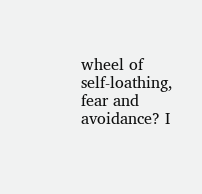wheel of self-loathing, fear and avoidance? I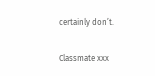certainly don’t.

Classmate xxx